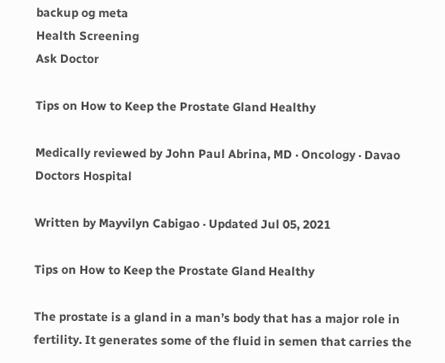backup og meta
Health Screening
Ask Doctor

Tips on How to Keep the Prostate Gland Healthy

Medically reviewed by John Paul Abrina, MD · Oncology · Davao Doctors Hospital

Written by Mayvilyn Cabigao · Updated Jul 05, 2021

Tips on How to Keep the Prostate Gland Healthy

The prostate is a gland in a man’s body that has a major role in fertility. It generates some of the fluid in semen that carries the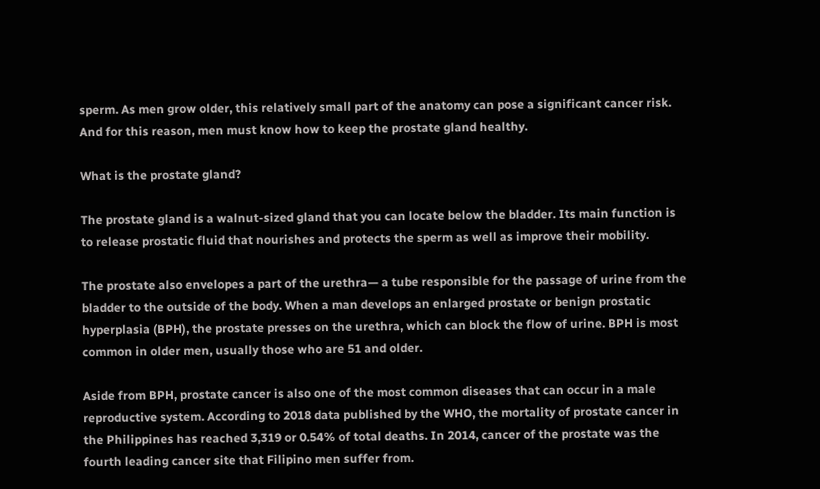sperm. As men grow older, this relatively small part of the anatomy can pose a significant cancer risk. And for this reason, men must know how to keep the prostate gland healthy.

What is the prostate gland?

The prostate gland is a walnut-sized gland that you can locate below the bladder. Its main function is to release prostatic fluid that nourishes and protects the sperm as well as improve their mobility.

The prostate also envelopes a part of the urethra— a tube responsible for the passage of urine from the bladder to the outside of the body. When a man develops an enlarged prostate or benign prostatic hyperplasia (BPH), the prostate presses on the urethra, which can block the flow of urine. BPH is most common in older men, usually those who are 51 and older.

Aside from BPH, prostate cancer is also one of the most common diseases that can occur in a male reproductive system. According to 2018 data published by the WHO, the mortality of prostate cancer in the Philippines has reached 3,319 or 0.54% of total deaths. In 2014, cancer of the prostate was the fourth leading cancer site that Filipino men suffer from.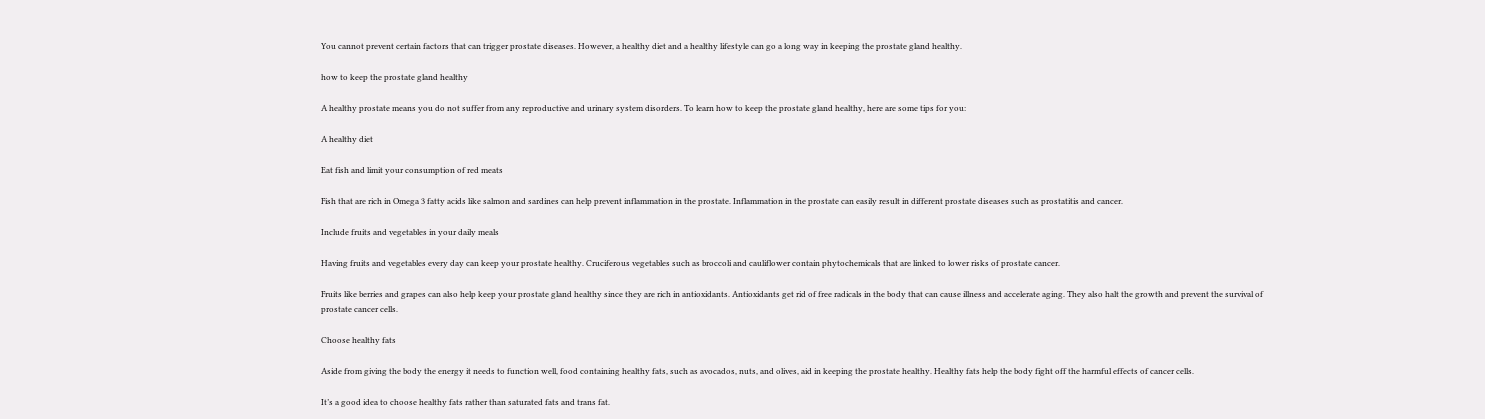You cannot prevent certain factors that can trigger prostate diseases. However, a healthy diet and a healthy lifestyle can go a long way in keeping the prostate gland healthy.

how to keep the prostate gland healthy

A healthy prostate means you do not suffer from any reproductive and urinary system disorders. To learn how to keep the prostate gland healthy, here are some tips for you:

A healthy diet

Eat fish and limit your consumption of red meats

Fish that are rich in Omega 3 fatty acids like salmon and sardines can help prevent inflammation in the prostate. Inflammation in the prostate can easily result in different prostate diseases such as prostatitis and cancer.

Include fruits and vegetables in your daily meals

Having fruits and vegetables every day can keep your prostate healthy. Cruciferous vegetables such as broccoli and cauliflower contain phytochemicals that are linked to lower risks of prostate cancer.

Fruits like berries and grapes can also help keep your prostate gland healthy since they are rich in antioxidants. Antioxidants get rid of free radicals in the body that can cause illness and accelerate aging. They also halt the growth and prevent the survival of prostate cancer cells.

Choose healthy fats

Aside from giving the body the energy it needs to function well, food containing healthy fats, such as avocados, nuts, and olives, aid in keeping the prostate healthy. Healthy fats help the body fight off the harmful effects of cancer cells.

It’s a good idea to choose healthy fats rather than saturated fats and trans fat.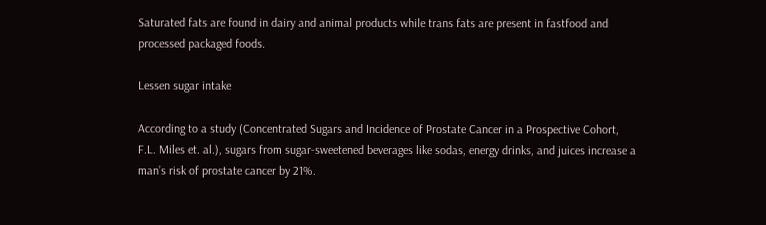Saturated fats are found in dairy and animal products while trans fats are present in fastfood and processed packaged foods.

Lessen sugar intake

According to a study (Concentrated Sugars and Incidence of Prostate Cancer in a Prospective Cohort, F.L. Miles et. al.), sugars from sugar-sweetened beverages like sodas, energy drinks, and juices increase a man’s risk of prostate cancer by 21%.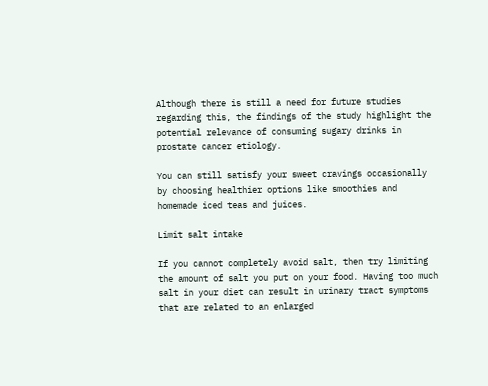Although there is still a need for future studies regarding this, the findings of the study highlight the potential relevance of consuming sugary drinks in prostate cancer etiology.

You can still satisfy your sweet cravings occasionally by choosing healthier options like smoothies and homemade iced teas and juices.

Limit salt intake

If you cannot completely avoid salt, then try limiting the amount of salt you put on your food. Having too much salt in your diet can result in urinary tract symptoms that are related to an enlarged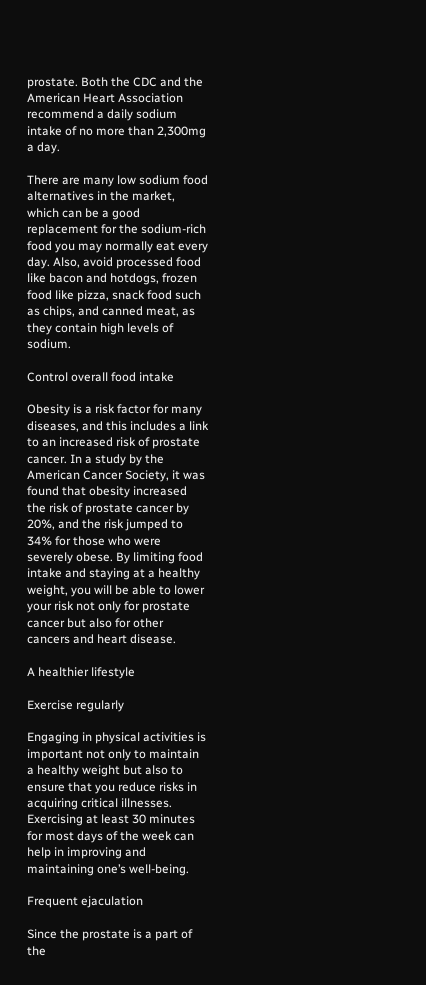prostate. Both the CDC and the American Heart Association recommend a daily sodium intake of no more than 2,300mg a day.

There are many low sodium food alternatives in the market, which can be a good replacement for the sodium-rich food you may normally eat every day. Also, avoid processed food like bacon and hotdogs, frozen food like pizza, snack food such as chips, and canned meat, as they contain high levels of sodium.

Control overall food intake

Obesity is a risk factor for many diseases, and this includes a link to an increased risk of prostate cancer. In a study by the American Cancer Society, it was found that obesity increased the risk of prostate cancer by 20%, and the risk jumped to 34% for those who were severely obese. By limiting food intake and staying at a healthy weight, you will be able to lower your risk not only for prostate cancer but also for other cancers and heart disease.

A healthier lifestyle

Exercise regularly

Engaging in physical activities is important not only to maintain a healthy weight but also to ensure that you reduce risks in acquiring critical illnesses. Exercising at least 30 minutes for most days of the week can help in improving and maintaining one’s well-being.

Frequent ejaculation

Since the prostate is a part of the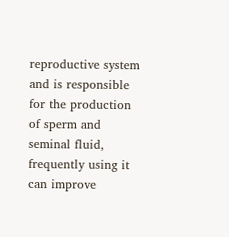reproductive system and is responsible for the production of sperm and seminal fluid, frequently using it can improve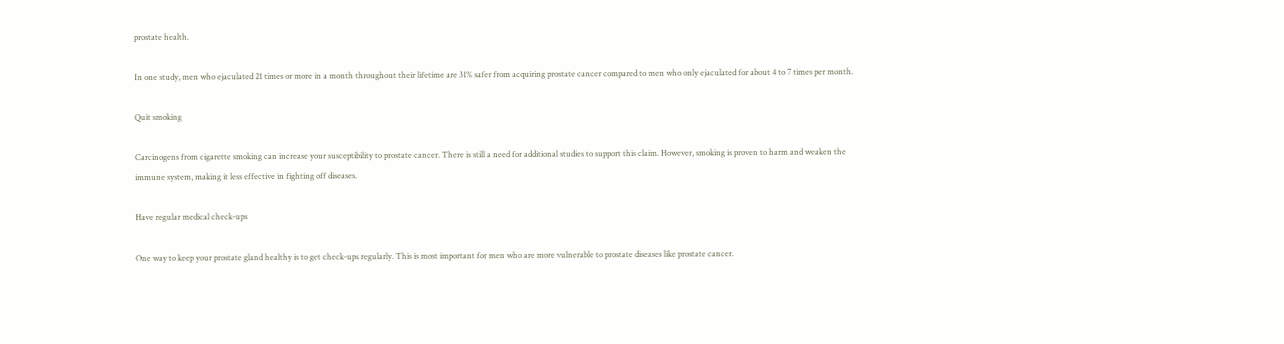prostate health.

In one study, men who ejaculated 21 times or more in a month throughout their lifetime are 31% safer from acquiring prostate cancer compared to men who only ejaculated for about 4 to 7 times per month.

Quit smoking

Carcinogens from cigarette smoking can increase your susceptibility to prostate cancer. There is still a need for additional studies to support this claim. However, smoking is proven to harm and weaken the immune system, making it less effective in fighting off diseases.

Have regular medical check-ups

One way to keep your prostate gland healthy is to get check-ups regularly. This is most important for men who are more vulnerable to prostate diseases like prostate cancer.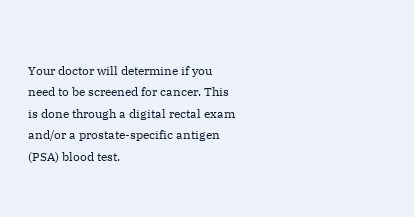Your doctor will determine if you need to be screened for cancer. This is done through a digital rectal exam and/or a prostate-specific antigen (PSA) blood test.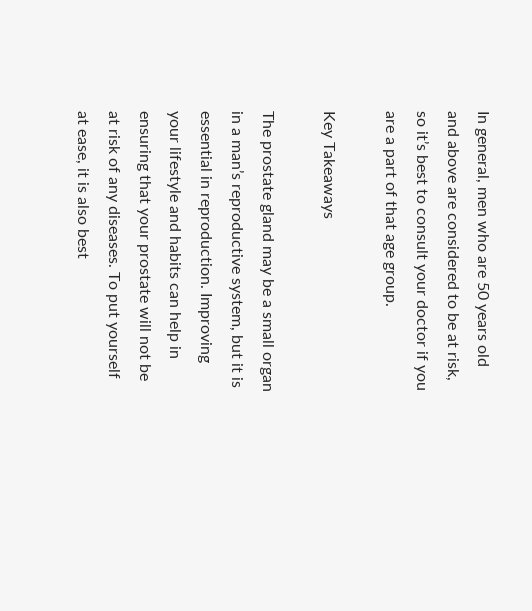In general, men who are 50 years old and above are considered to be at risk, so it’s best to consult your doctor if you are a part of that age group.

Key Takeaways

The prostate gland may be a small organ in a man’s reproductive system, but it is essential in reproduction. Improving your lifestyle and habits can help in ensuring that your prostate will not be at risk of any diseases. To put yourself at ease, it is also best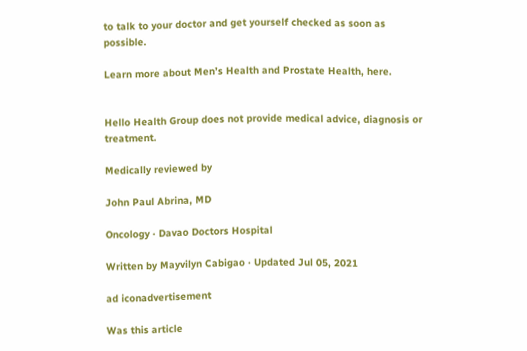to talk to your doctor and get yourself checked as soon as possible.

Learn more about Men’s Health and Prostate Health, here.


Hello Health Group does not provide medical advice, diagnosis or treatment.

Medically reviewed by

John Paul Abrina, MD

Oncology · Davao Doctors Hospital

Written by Mayvilyn Cabigao · Updated Jul 05, 2021

ad iconadvertisement

Was this article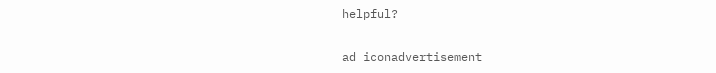helpful?

ad iconadvertisement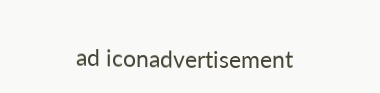ad iconadvertisement